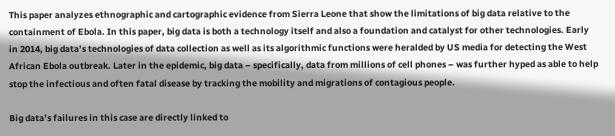This paper analyzes ethnographic and cartographic evidence from Sierra Leone that show the limitations of big data relative to the containment of Ebola. In this paper, big data is both a technology itself and also a foundation and catalyst for other technologies. Early in 2014, big data’s technologies of data collection as well as its algorithmic functions were heralded by US media for detecting the West African Ebola outbreak. Later in the epidemic, big data – specifically, data from millions of cell phones – was further hyped as able to help stop the infectious and often fatal disease by tracking the mobility and migrations of contagious people.

Big data’s failures in this case are directly linked to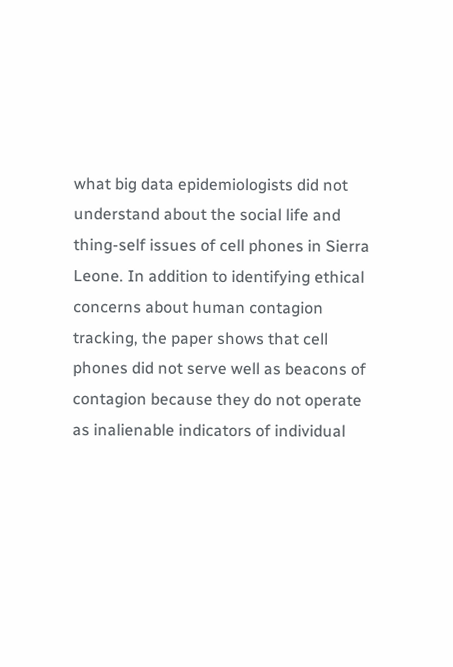what big data epidemiologists did not understand about the social life and thing-self issues of cell phones in Sierra Leone. In addition to identifying ethical concerns about human contagion tracking, the paper shows that cell phones did not serve well as beacons of contagion because they do not operate as inalienable indicators of individual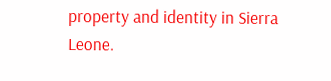property and identity in Sierra Leone.